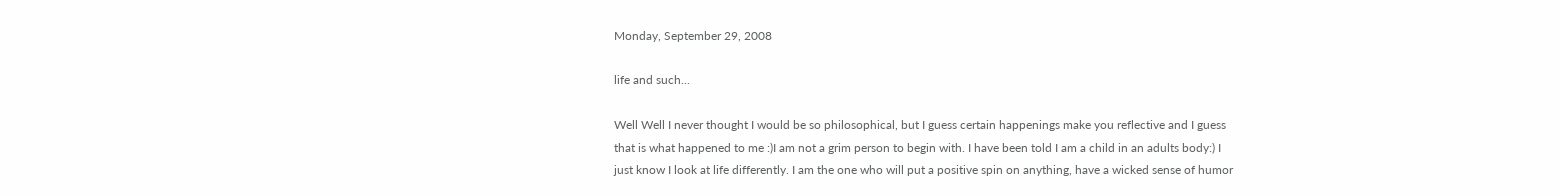Monday, September 29, 2008

life and such...

Well Well I never thought I would be so philosophical, but I guess certain happenings make you reflective and I guess that is what happened to me :)I am not a grim person to begin with. I have been told I am a child in an adults body:) I just know I look at life differently. I am the one who will put a positive spin on anything, have a wicked sense of humor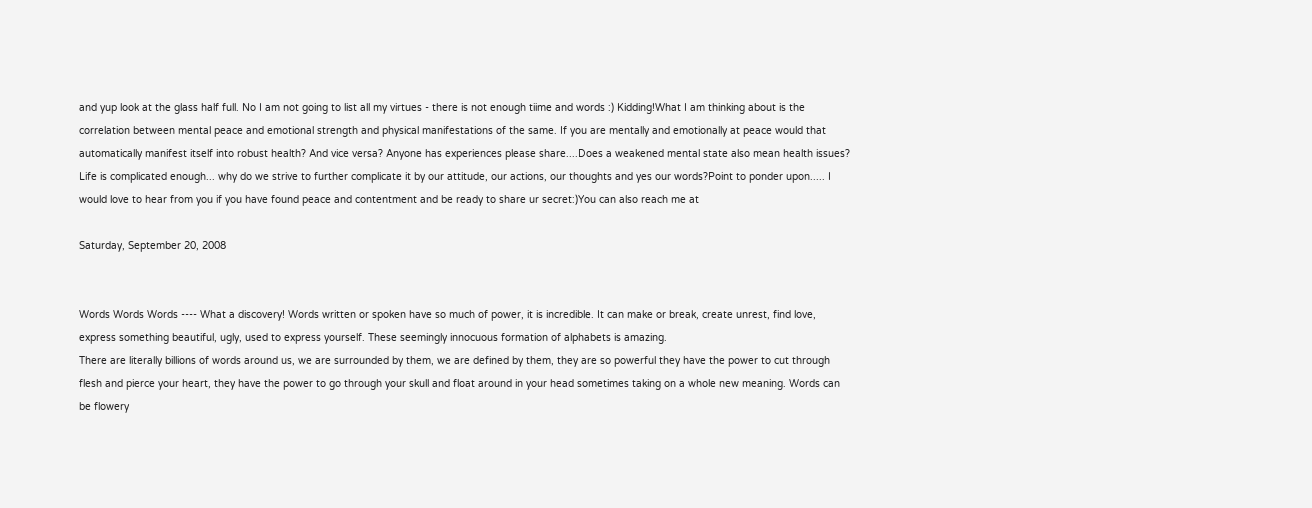and yup look at the glass half full. No I am not going to list all my virtues - there is not enough tiime and words :) Kidding!What I am thinking about is the correlation between mental peace and emotional strength and physical manifestations of the same. If you are mentally and emotionally at peace would that automatically manifest itself into robust health? And vice versa? Anyone has experiences please share....Does a weakened mental state also mean health issues? Life is complicated enough... why do we strive to further complicate it by our attitude, our actions, our thoughts and yes our words?Point to ponder upon..... I would love to hear from you if you have found peace and contentment and be ready to share ur secret:)You can also reach me at

Saturday, September 20, 2008


Words Words Words ---- What a discovery! Words written or spoken have so much of power, it is incredible. It can make or break, create unrest, find love, express something beautiful, ugly, used to express yourself. These seemingly innocuous formation of alphabets is amazing.
There are literally billions of words around us, we are surrounded by them, we are defined by them, they are so powerful they have the power to cut through flesh and pierce your heart, they have the power to go through your skull and float around in your head sometimes taking on a whole new meaning. Words can be flowery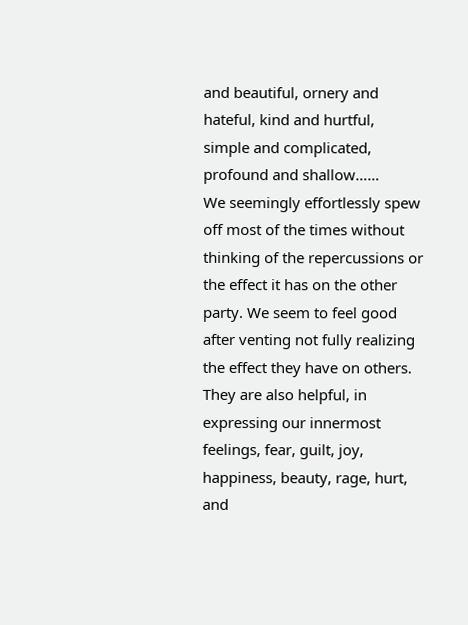and beautiful, ornery and hateful, kind and hurtful, simple and complicated, profound and shallow……
We seemingly effortlessly spew off most of the times without thinking of the repercussions or the effect it has on the other party. We seem to feel good after venting not fully realizing the effect they have on others.
They are also helpful, in expressing our innermost feelings, fear, guilt, joy, happiness, beauty, rage, hurt, and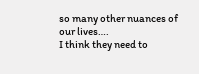so many other nuances of our lives….
I think they need to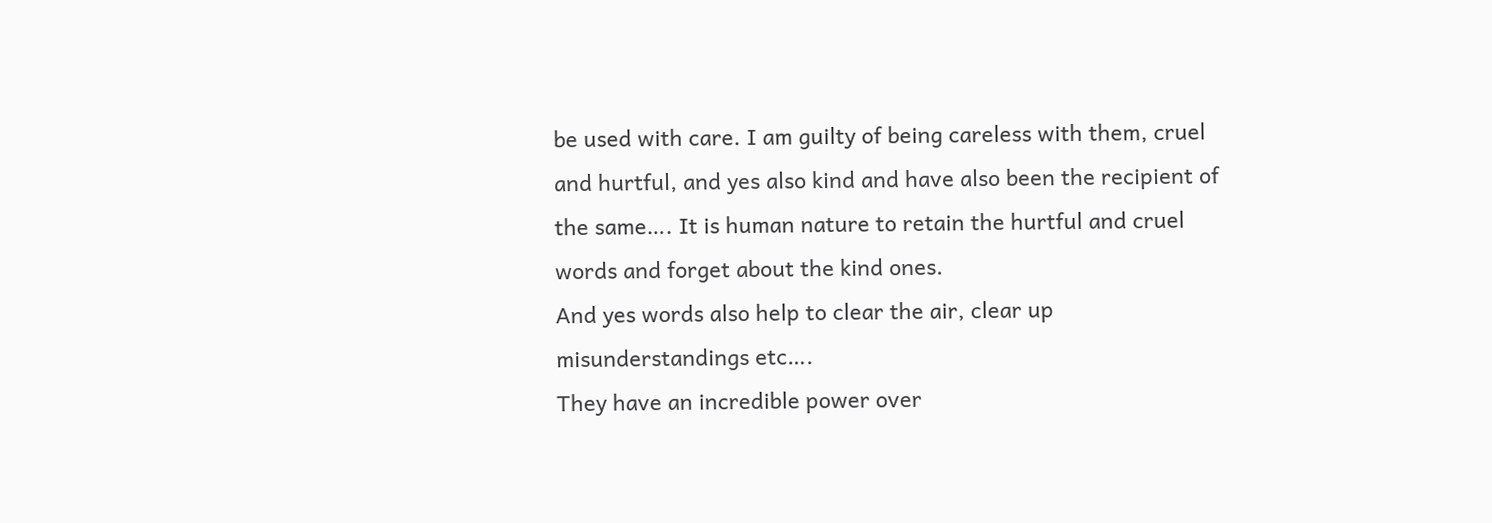be used with care. I am guilty of being careless with them, cruel and hurtful, and yes also kind and have also been the recipient of the same…. It is human nature to retain the hurtful and cruel words and forget about the kind ones.
And yes words also help to clear the air, clear up misunderstandings etc….
They have an incredible power over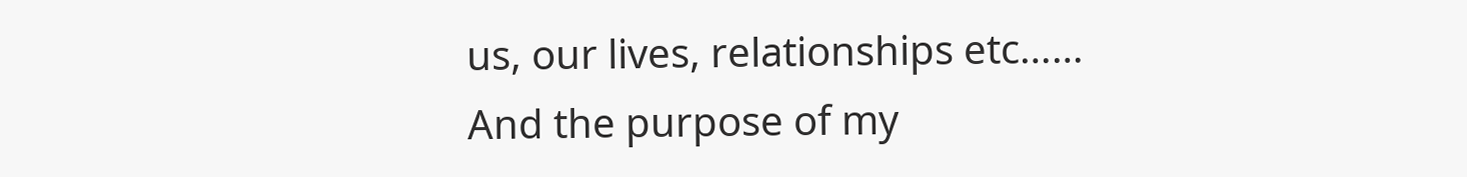us, our lives, relationships etc……
And the purpose of my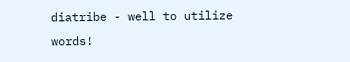diatribe - well to utilize words!